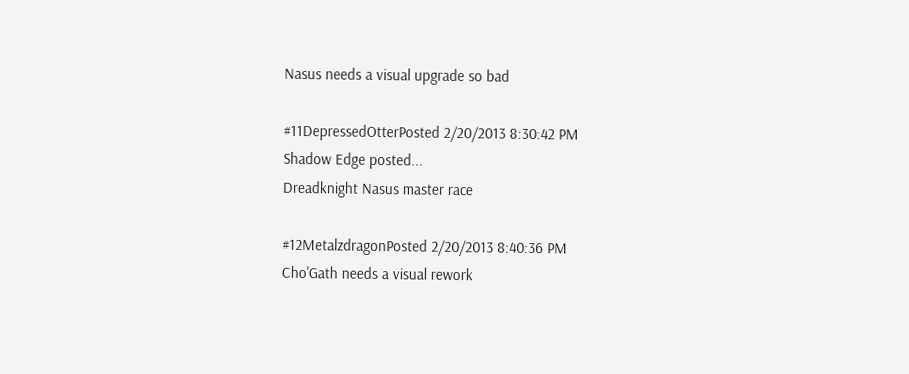Nasus needs a visual upgrade so bad

#11DepressedOtterPosted 2/20/2013 8:30:42 PM
Shadow Edge posted...
Dreadknight Nasus master race

#12MetalzdragonPosted 2/20/2013 8:40:36 PM
Cho'Gath needs a visual rework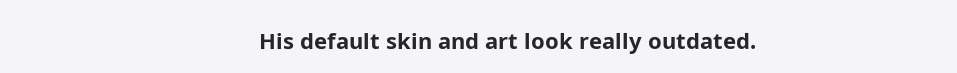His default skin and art look really outdated.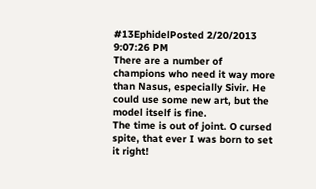#13EphidelPosted 2/20/2013 9:07:26 PM
There are a number of champions who need it way more than Nasus, especially Sivir. He could use some new art, but the model itself is fine.
The time is out of joint. O cursed spite, that ever I was born to set it right!